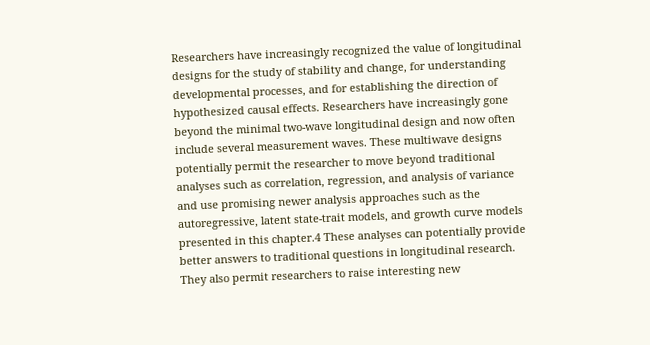Researchers have increasingly recognized the value of longitudinal designs for the study of stability and change, for understanding developmental processes, and for establishing the direction of hypothesized causal effects. Researchers have increasingly gone beyond the minimal two-wave longitudinal design and now often include several measurement waves. These multiwave designs potentially permit the researcher to move beyond traditional analyses such as correlation, regression, and analysis of variance and use promising newer analysis approaches such as the autoregressive, latent state-trait models, and growth curve models presented in this chapter.4 These analyses can potentially provide better answers to traditional questions in longitudinal research. They also permit researchers to raise interesting new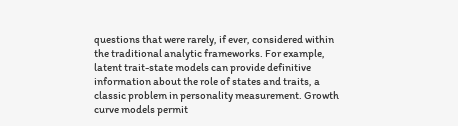questions that were rarely, if ever, considered within the traditional analytic frameworks. For example, latent trait-state models can provide definitive information about the role of states and traits, a classic problem in personality measurement. Growth curve models permit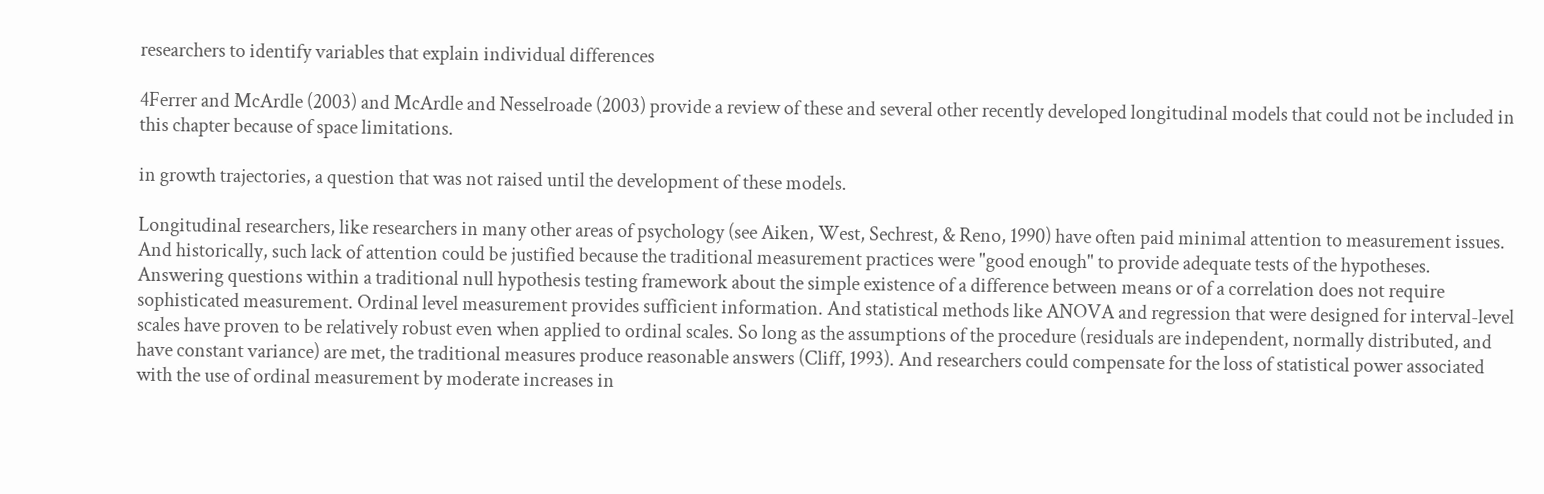researchers to identify variables that explain individual differences

4Ferrer and McArdle (2003) and McArdle and Nesselroade (2003) provide a review of these and several other recently developed longitudinal models that could not be included in this chapter because of space limitations.

in growth trajectories, a question that was not raised until the development of these models.

Longitudinal researchers, like researchers in many other areas of psychology (see Aiken, West, Sechrest, & Reno, 1990) have often paid minimal attention to measurement issues. And historically, such lack of attention could be justified because the traditional measurement practices were "good enough" to provide adequate tests of the hypotheses. Answering questions within a traditional null hypothesis testing framework about the simple existence of a difference between means or of a correlation does not require sophisticated measurement. Ordinal level measurement provides sufficient information. And statistical methods like ANOVA and regression that were designed for interval-level scales have proven to be relatively robust even when applied to ordinal scales. So long as the assumptions of the procedure (residuals are independent, normally distributed, and have constant variance) are met, the traditional measures produce reasonable answers (Cliff, 1993). And researchers could compensate for the loss of statistical power associated with the use of ordinal measurement by moderate increases in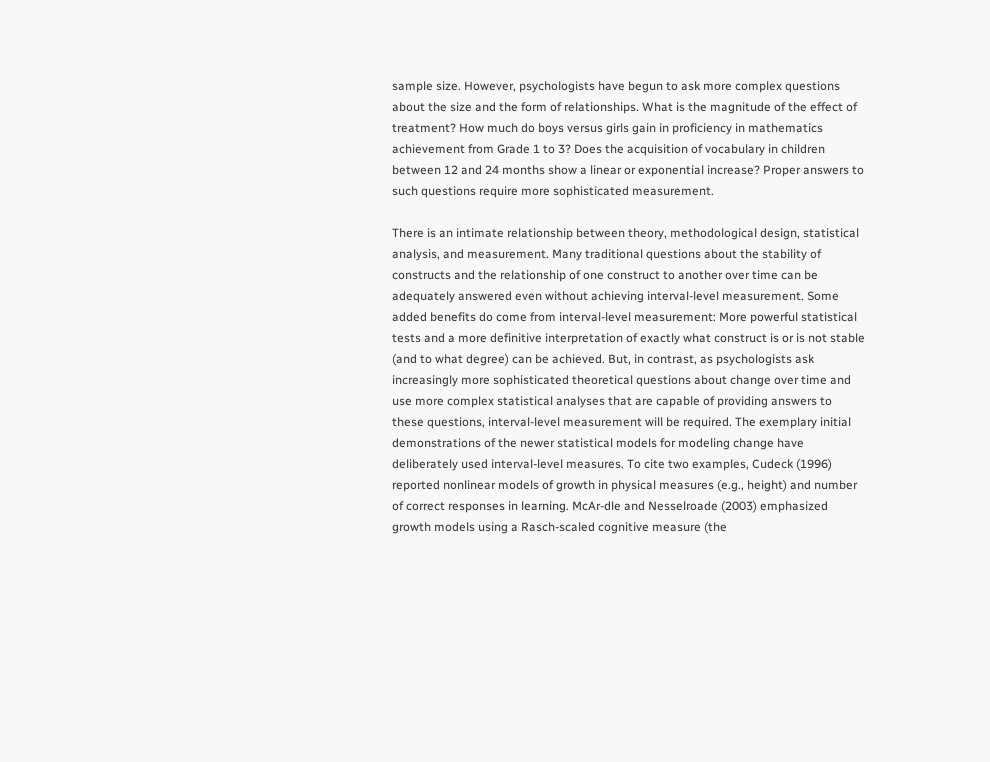sample size. However, psychologists have begun to ask more complex questions about the size and the form of relationships. What is the magnitude of the effect of treatment? How much do boys versus girls gain in proficiency in mathematics achievement from Grade 1 to 3? Does the acquisition of vocabulary in children between 12 and 24 months show a linear or exponential increase? Proper answers to such questions require more sophisticated measurement.

There is an intimate relationship between theory, methodological design, statistical analysis, and measurement. Many traditional questions about the stability of constructs and the relationship of one construct to another over time can be adequately answered even without achieving interval-level measurement. Some added benefits do come from interval-level measurement: More powerful statistical tests and a more definitive interpretation of exactly what construct is or is not stable (and to what degree) can be achieved. But, in contrast, as psychologists ask increasingly more sophisticated theoretical questions about change over time and use more complex statistical analyses that are capable of providing answers to these questions, interval-level measurement will be required. The exemplary initial demonstrations of the newer statistical models for modeling change have deliberately used interval-level measures. To cite two examples, Cudeck (1996) reported nonlinear models of growth in physical measures (e.g., height) and number of correct responses in learning. McAr-dle and Nesselroade (2003) emphasized growth models using a Rasch-scaled cognitive measure (the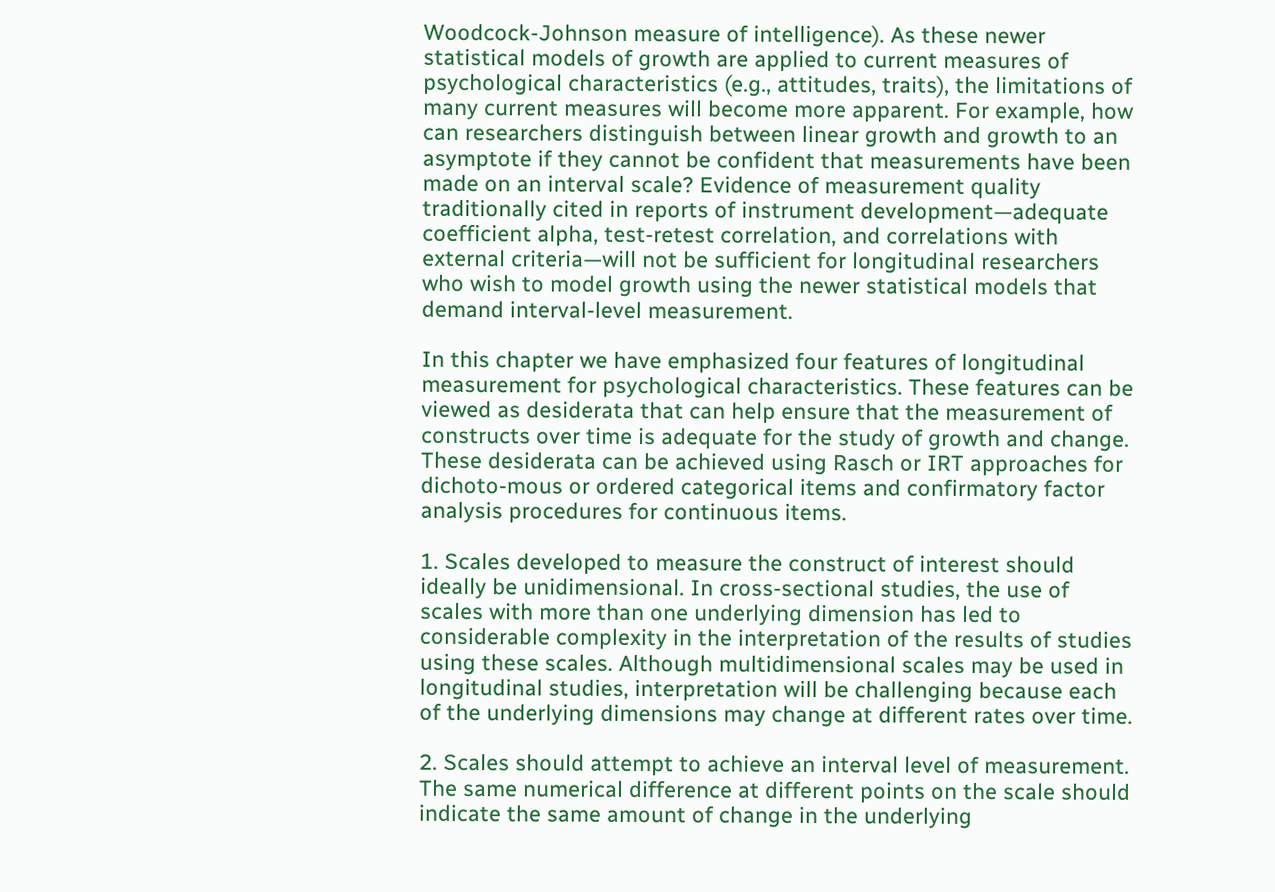Woodcock-Johnson measure of intelligence). As these newer statistical models of growth are applied to current measures of psychological characteristics (e.g., attitudes, traits), the limitations of many current measures will become more apparent. For example, how can researchers distinguish between linear growth and growth to an asymptote if they cannot be confident that measurements have been made on an interval scale? Evidence of measurement quality traditionally cited in reports of instrument development—adequate coefficient alpha, test-retest correlation, and correlations with external criteria—will not be sufficient for longitudinal researchers who wish to model growth using the newer statistical models that demand interval-level measurement.

In this chapter we have emphasized four features of longitudinal measurement for psychological characteristics. These features can be viewed as desiderata that can help ensure that the measurement of constructs over time is adequate for the study of growth and change. These desiderata can be achieved using Rasch or IRT approaches for dichoto-mous or ordered categorical items and confirmatory factor analysis procedures for continuous items.

1. Scales developed to measure the construct of interest should ideally be unidimensional. In cross-sectional studies, the use of scales with more than one underlying dimension has led to considerable complexity in the interpretation of the results of studies using these scales. Although multidimensional scales may be used in longitudinal studies, interpretation will be challenging because each of the underlying dimensions may change at different rates over time.

2. Scales should attempt to achieve an interval level of measurement. The same numerical difference at different points on the scale should indicate the same amount of change in the underlying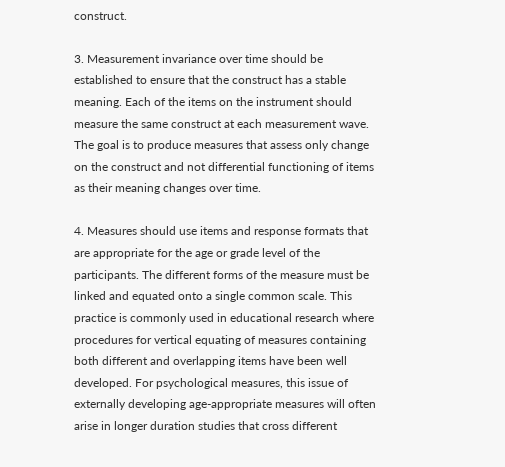construct.

3. Measurement invariance over time should be established to ensure that the construct has a stable meaning. Each of the items on the instrument should measure the same construct at each measurement wave. The goal is to produce measures that assess only change on the construct and not differential functioning of items as their meaning changes over time.

4. Measures should use items and response formats that are appropriate for the age or grade level of the participants. The different forms of the measure must be linked and equated onto a single common scale. This practice is commonly used in educational research where procedures for vertical equating of measures containing both different and overlapping items have been well developed. For psychological measures, this issue of externally developing age-appropriate measures will often arise in longer duration studies that cross different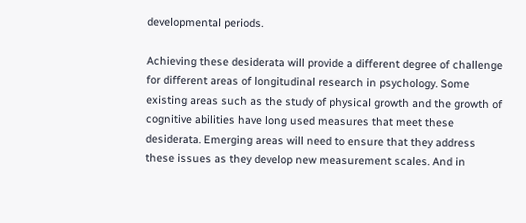developmental periods.

Achieving these desiderata will provide a different degree of challenge for different areas of longitudinal research in psychology. Some existing areas such as the study of physical growth and the growth of cognitive abilities have long used measures that meet these desiderata. Emerging areas will need to ensure that they address these issues as they develop new measurement scales. And in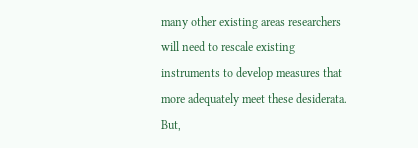many other existing areas researchers will need to rescale existing instruments to develop measures that more adequately meet these desiderata. But,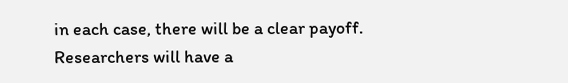in each case, there will be a clear payoff. Researchers will have a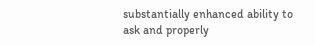substantially enhanced ability to ask and properly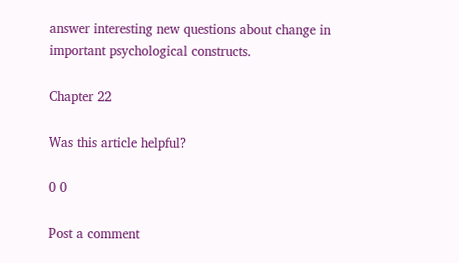answer interesting new questions about change in important psychological constructs.

Chapter 22

Was this article helpful?

0 0

Post a comment